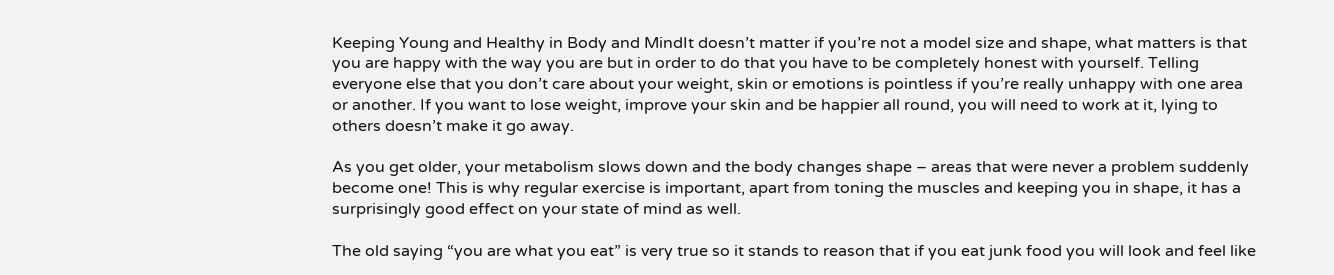Keeping Young and Healthy in Body and MindIt doesn’t matter if you’re not a model size and shape, what matters is that you are happy with the way you are but in order to do that you have to be completely honest with yourself. Telling everyone else that you don’t care about your weight, skin or emotions is pointless if you’re really unhappy with one area or another. If you want to lose weight, improve your skin and be happier all round, you will need to work at it, lying to others doesn’t make it go away.

As you get older, your metabolism slows down and the body changes shape – areas that were never a problem suddenly become one! This is why regular exercise is important, apart from toning the muscles and keeping you in shape, it has a surprisingly good effect on your state of mind as well.

The old saying “you are what you eat” is very true so it stands to reason that if you eat junk food you will look and feel like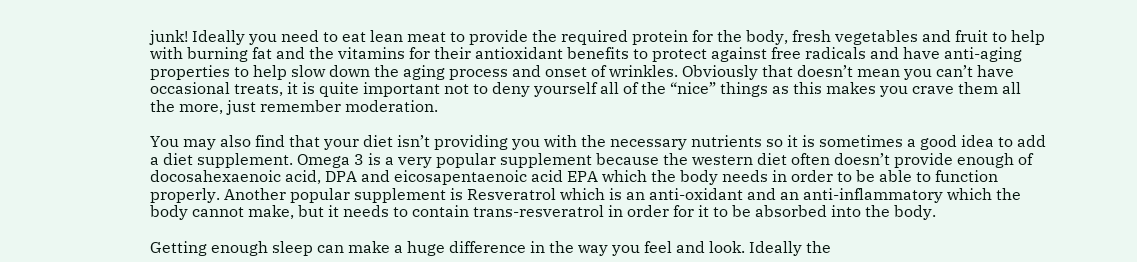junk! Ideally you need to eat lean meat to provide the required protein for the body, fresh vegetables and fruit to help with burning fat and the vitamins for their antioxidant benefits to protect against free radicals and have anti-aging properties to help slow down the aging process and onset of wrinkles. Obviously that doesn’t mean you can’t have occasional treats, it is quite important not to deny yourself all of the “nice” things as this makes you crave them all the more, just remember moderation.

You may also find that your diet isn’t providing you with the necessary nutrients so it is sometimes a good idea to add a diet supplement. Omega 3 is a very popular supplement because the western diet often doesn’t provide enough of docosahexaenoic acid, DPA and eicosapentaenoic acid EPA which the body needs in order to be able to function properly. Another popular supplement is Resveratrol which is an anti-oxidant and an anti-inflammatory which the body cannot make, but it needs to contain trans-resveratrol in order for it to be absorbed into the body.

Getting enough sleep can make a huge difference in the way you feel and look. Ideally the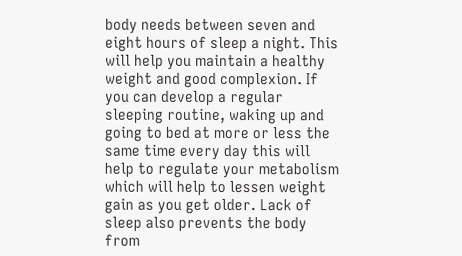body needs between seven and eight hours of sleep a night. This will help you maintain a healthy weight and good complexion. If you can develop a regular sleeping routine, waking up and going to bed at more or less the same time every day this will help to regulate your metabolism which will help to lessen weight gain as you get older. Lack of sleep also prevents the body from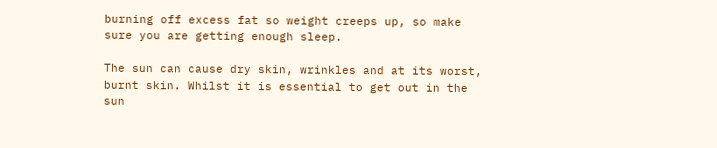burning off excess fat so weight creeps up, so make sure you are getting enough sleep.

The sun can cause dry skin, wrinkles and at its worst, burnt skin. Whilst it is essential to get out in the sun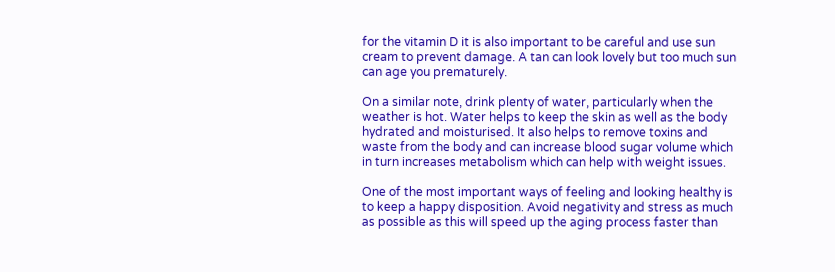for the vitamin D it is also important to be careful and use sun cream to prevent damage. A tan can look lovely but too much sun can age you prematurely.

On a similar note, drink plenty of water, particularly when the weather is hot. Water helps to keep the skin as well as the body hydrated and moisturised. It also helps to remove toxins and waste from the body and can increase blood sugar volume which in turn increases metabolism which can help with weight issues.

One of the most important ways of feeling and looking healthy is to keep a happy disposition. Avoid negativity and stress as much as possible as this will speed up the aging process faster than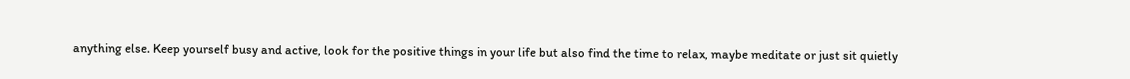anything else. Keep yourself busy and active, look for the positive things in your life but also find the time to relax, maybe meditate or just sit quietly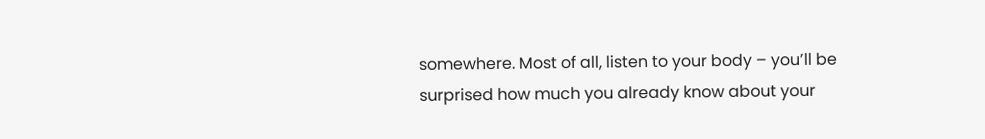somewhere. Most of all, listen to your body – you’ll be surprised how much you already know about your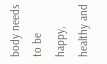body needs to be happy, healthy and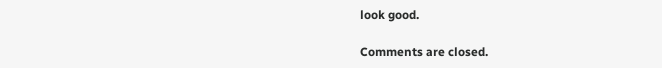look good.

Comments are closed.